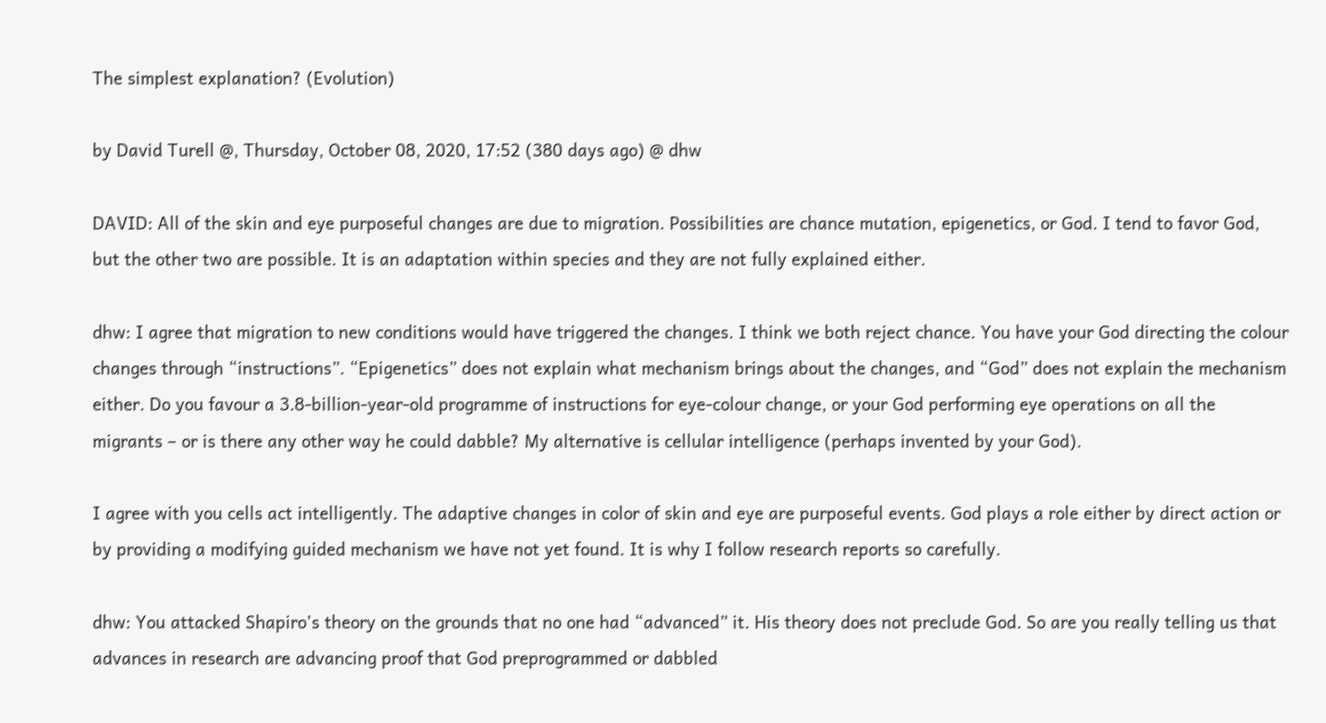The simplest explanation? (Evolution)

by David Turell @, Thursday, October 08, 2020, 17:52 (380 days ago) @ dhw

DAVID: All of the skin and eye purposeful changes are due to migration. Possibilities are chance mutation, epigenetics, or God. I tend to favor God, but the other two are possible. It is an adaptation within species and they are not fully explained either.

dhw: I agree that migration to new conditions would have triggered the changes. I think we both reject chance. You have your God directing the colour changes through “instructions”. “Epigenetics” does not explain what mechanism brings about the changes, and “God” does not explain the mechanism either. Do you favour a 3.8-billion-year-old programme of instructions for eye-colour change, or your God performing eye operations on all the migrants – or is there any other way he could dabble? My alternative is cellular intelligence (perhaps invented by your God).

I agree with you cells act intelligently. The adaptive changes in color of skin and eye are purposeful events. God plays a role either by direct action or by providing a modifying guided mechanism we have not yet found. It is why I follow research reports so carefully.

dhw: You attacked Shapiro’s theory on the grounds that no one had “advanced” it. His theory does not preclude God. So are you really telling us that advances in research are advancing proof that God preprogrammed or dabbled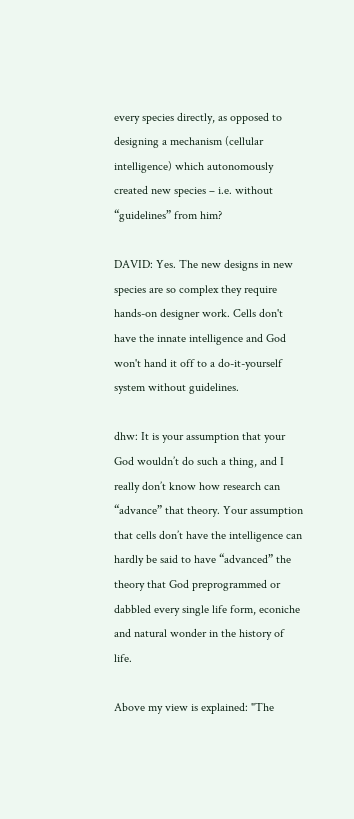every species directly, as opposed to designing a mechanism (cellular intelligence) which autonomously created new species – i.e. without “guidelines” from him?

DAVID: Yes. The new designs in new species are so complex they require hands-on designer work. Cells don't have the innate intelligence and God won't hand it off to a do-it-yourself system without guidelines.

dhw: It is your assumption that your God wouldn’t do such a thing, and I really don’t know how research can “advance” that theory. Your assumption that cells don’t have the intelligence can hardly be said to have “advanced” the theory that God preprogrammed or dabbled every single life form, econiche and natural wonder in the history of life.

Above my view is explained: "The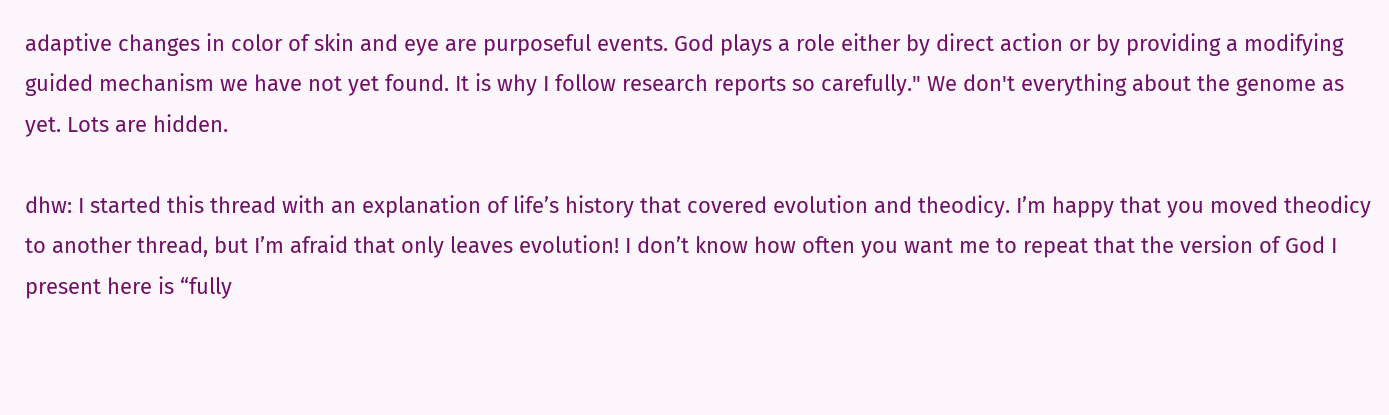adaptive changes in color of skin and eye are purposeful events. God plays a role either by direct action or by providing a modifying guided mechanism we have not yet found. It is why I follow research reports so carefully." We don't everything about the genome as yet. Lots are hidden.

dhw: I started this thread with an explanation of life’s history that covered evolution and theodicy. I’m happy that you moved theodicy to another thread, but I’m afraid that only leaves evolution! I don’t know how often you want me to repeat that the version of God I present here is “fully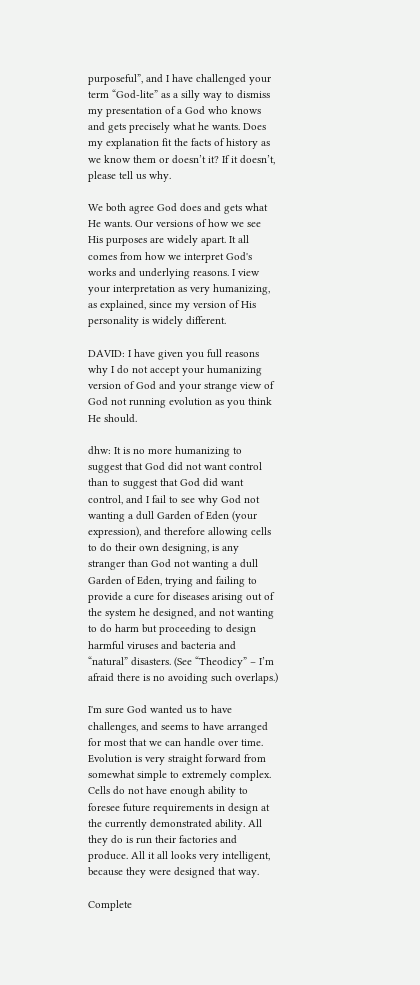purposeful”, and I have challenged your term “God-lite” as a silly way to dismiss my presentation of a God who knows and gets precisely what he wants. Does my explanation fit the facts of history as we know them or doesn’t it? If it doesn’t, please tell us why.

We both agree God does and gets what He wants. Our versions of how we see His purposes are widely apart. It all comes from how we interpret God's works and underlying reasons. I view your interpretation as very humanizing, as explained, since my version of His personality is widely different.

DAVID: I have given you full reasons why I do not accept your humanizing version of God and your strange view of God not running evolution as you think He should.

dhw: It is no more humanizing to suggest that God did not want control than to suggest that God did want control, and I fail to see why God not wanting a dull Garden of Eden (your expression), and therefore allowing cells to do their own designing, is any stranger than God not wanting a dull Garden of Eden, trying and failing to provide a cure for diseases arising out of the system he designed, and not wanting to do harm but proceeding to design harmful viruses and bacteria and “natural” disasters. (See “Theodicy” – I’m afraid there is no avoiding such overlaps.)

I'm sure God wanted us to have challenges, and seems to have arranged for most that we can handle over time. Evolution is very straight forward from somewhat simple to extremely complex. Cells do not have enough ability to foresee future requirements in design at the currently demonstrated ability. All they do is run their factories and produce. All it all looks very intelligent, because they were designed that way.

Complete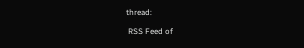thread:

 RSS Feed of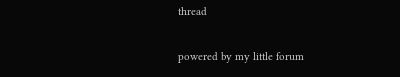thread

powered by my little forum